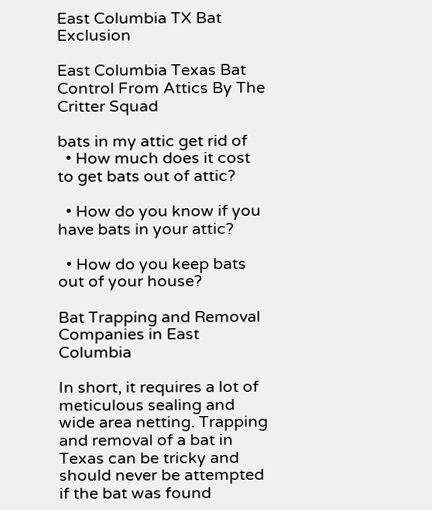East Columbia TX Bat Exclusion

East Columbia Texas Bat Control From Attics By The Critter Squad

bats in my attic get rid of
  • How much does it cost to get bats out of attic?

  • How do you know if you have bats in your attic?

  • How do you keep bats out of your house?

Bat Trapping and Removal Companies in East Columbia

In short, it requires a lot of meticulous sealing and wide area netting. Trapping and removal of a bat in Texas can be tricky and should never be attempted if the bat was found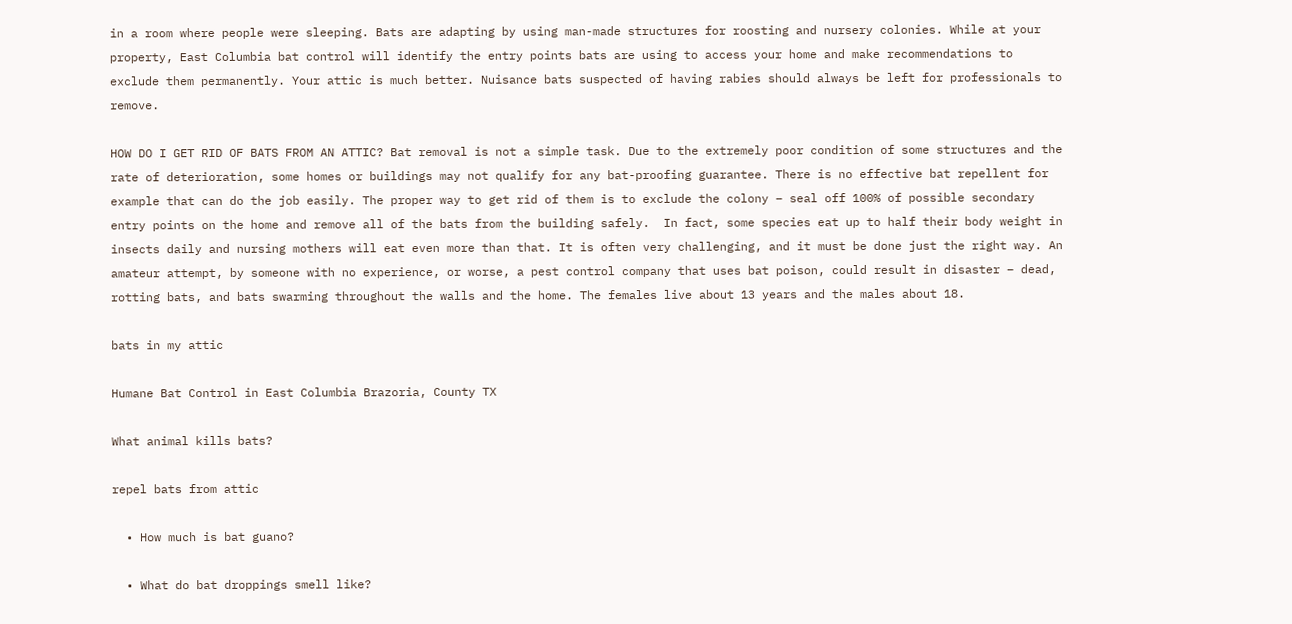in a room where people were sleeping. Bats are adapting by using man-made structures for roosting and nursery colonies. While at your property, East Columbia bat control will identify the entry points bats are using to access your home and make recommendations to exclude them permanently. Your attic is much better. Nuisance bats suspected of having rabies should always be left for professionals to remove.

HOW DO I GET RID OF BATS FROM AN ATTIC? Bat removal is not a simple task. Due to the extremely poor condition of some structures and the rate of deterioration, some homes or buildings may not qualify for any bat-proofing guarantee. There is no effective bat repellent for example that can do the job easily. The proper way to get rid of them is to exclude the colony – seal off 100% of possible secondary entry points on the home and remove all of the bats from the building safely.  In fact, some species eat up to half their body weight in insects daily and nursing mothers will eat even more than that. It is often very challenging, and it must be done just the right way. An amateur attempt, by someone with no experience, or worse, a pest control company that uses bat poison, could result in disaster – dead, rotting bats, and bats swarming throughout the walls and the home. The females live about 13 years and the males about 18.

bats in my attic

Humane Bat Control in East Columbia Brazoria, County TX

What animal kills bats?

repel bats from attic

  • How much is bat guano?

  • What do bat droppings smell like?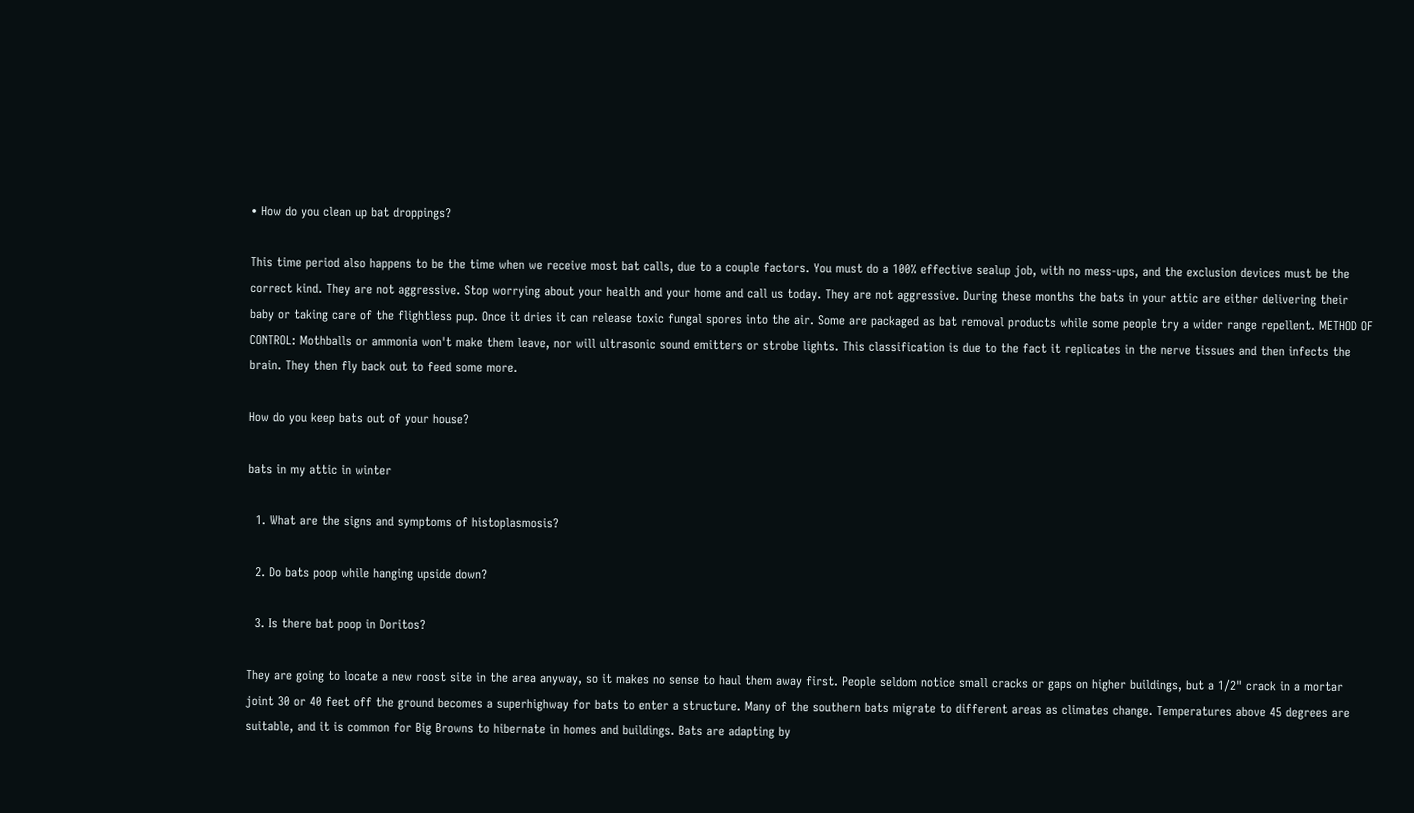• How do you clean up bat droppings?

This time period also happens to be the time when we receive most bat calls, due to a couple factors. You must do a 100% effective sealup job, with no mess-ups, and the exclusion devices must be the correct kind. They are not aggressive. Stop worrying about your health and your home and call us today. They are not aggressive. During these months the bats in your attic are either delivering their baby or taking care of the flightless pup. Once it dries it can release toxic fungal spores into the air. Some are packaged as bat removal products while some people try a wider range repellent. METHOD OF CONTROL: Mothballs or ammonia won't make them leave, nor will ultrasonic sound emitters or strobe lights. This classification is due to the fact it replicates in the nerve tissues and then infects the brain. They then fly back out to feed some more.

How do you keep bats out of your house?

bats in my attic in winter

  1. What are the signs and symptoms of histoplasmosis?

  2. Do bats poop while hanging upside down?

  3. Is there bat poop in Doritos?

They are going to locate a new roost site in the area anyway, so it makes no sense to haul them away first. People seldom notice small cracks or gaps on higher buildings, but a 1/2" crack in a mortar joint 30 or 40 feet off the ground becomes a superhighway for bats to enter a structure. Many of the southern bats migrate to different areas as climates change. Temperatures above 45 degrees are suitable, and it is common for Big Browns to hibernate in homes and buildings. Bats are adapting by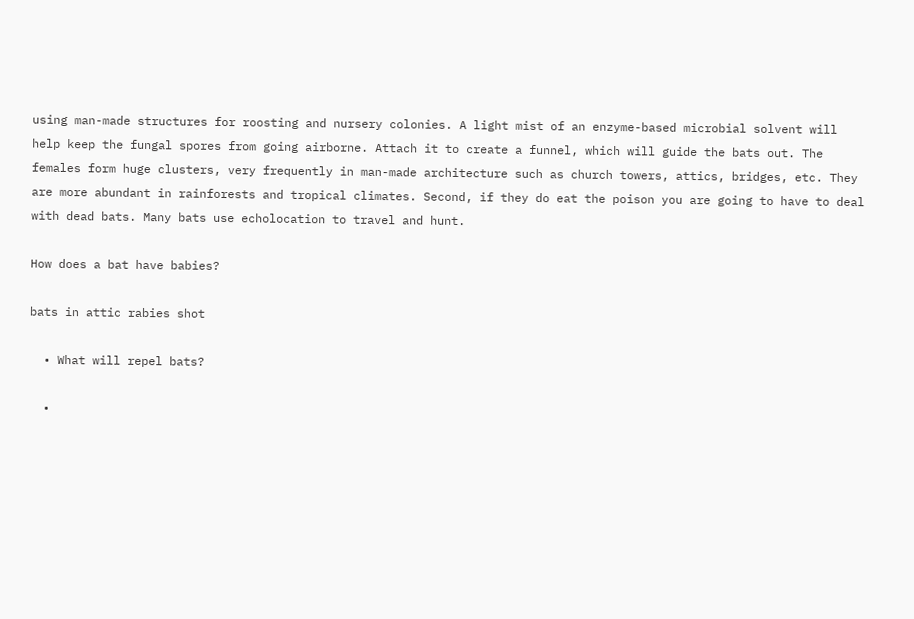using man-made structures for roosting and nursery colonies. A light mist of an enzyme-based microbial solvent will help keep the fungal spores from going airborne. Attach it to create a funnel, which will guide the bats out. The females form huge clusters, very frequently in man-made architecture such as church towers, attics, bridges, etc. They are more abundant in rainforests and tropical climates. Second, if they do eat the poison you are going to have to deal with dead bats. Many bats use echolocation to travel and hunt.

How does a bat have babies?

bats in attic rabies shot

  • What will repel bats?

  •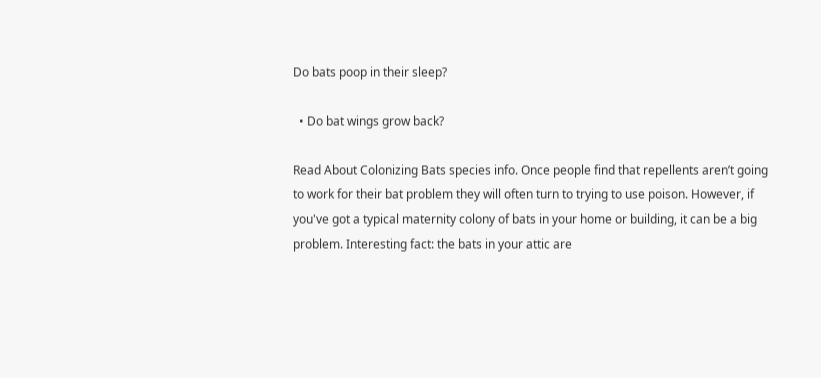Do bats poop in their sleep?

  • Do bat wings grow back?

Read About Colonizing Bats species info. Once people find that repellents aren’t going to work for their bat problem they will often turn to trying to use poison. However, if you've got a typical maternity colony of bats in your home or building, it can be a big problem. Interesting fact: the bats in your attic are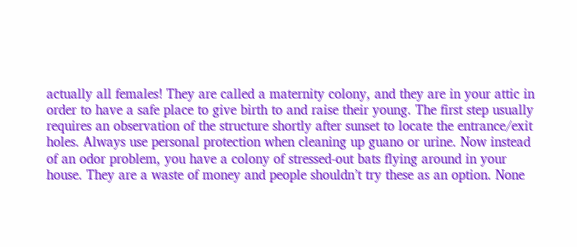actually all females! They are called a maternity colony, and they are in your attic in order to have a safe place to give birth to and raise their young. The first step usually requires an observation of the structure shortly after sunset to locate the entrance/exit holes. Always use personal protection when cleaning up guano or urine. Now instead of an odor problem, you have a colony of stressed-out bats flying around in your house. They are a waste of money and people shouldn’t try these as an option. None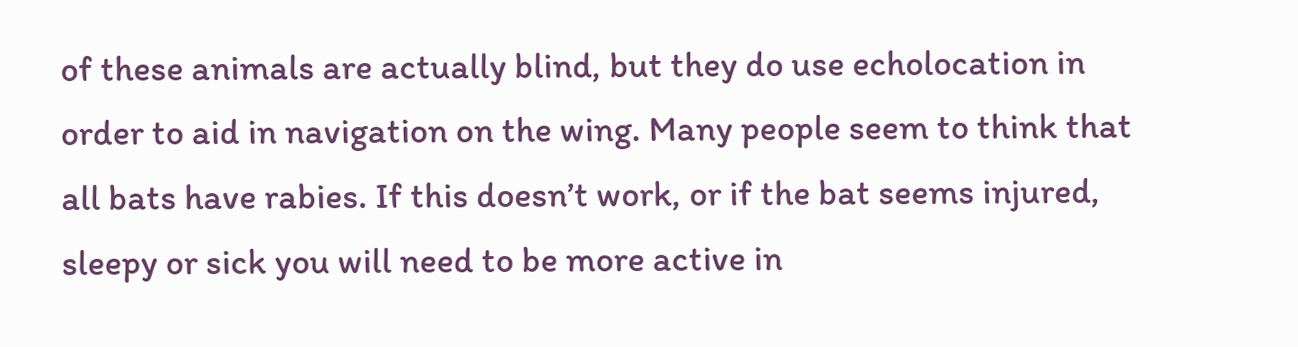of these animals are actually blind, but they do use echolocation in order to aid in navigation on the wing. Many people seem to think that all bats have rabies. If this doesn’t work, or if the bat seems injured, sleepy or sick you will need to be more active in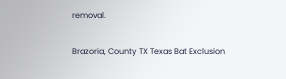removal.

Brazoria, County TX Texas Bat Exclusion